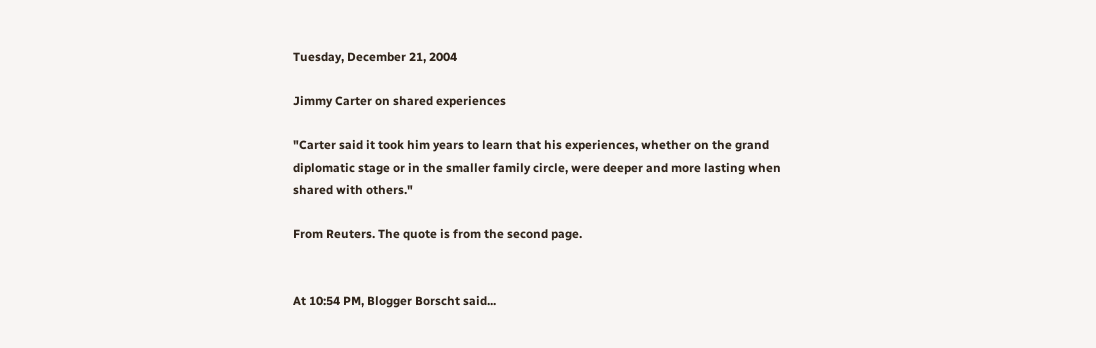Tuesday, December 21, 2004

Jimmy Carter on shared experiences

"Carter said it took him years to learn that his experiences, whether on the grand diplomatic stage or in the smaller family circle, were deeper and more lasting when shared with others."

From Reuters. The quote is from the second page.


At 10:54 PM, Blogger Borscht said...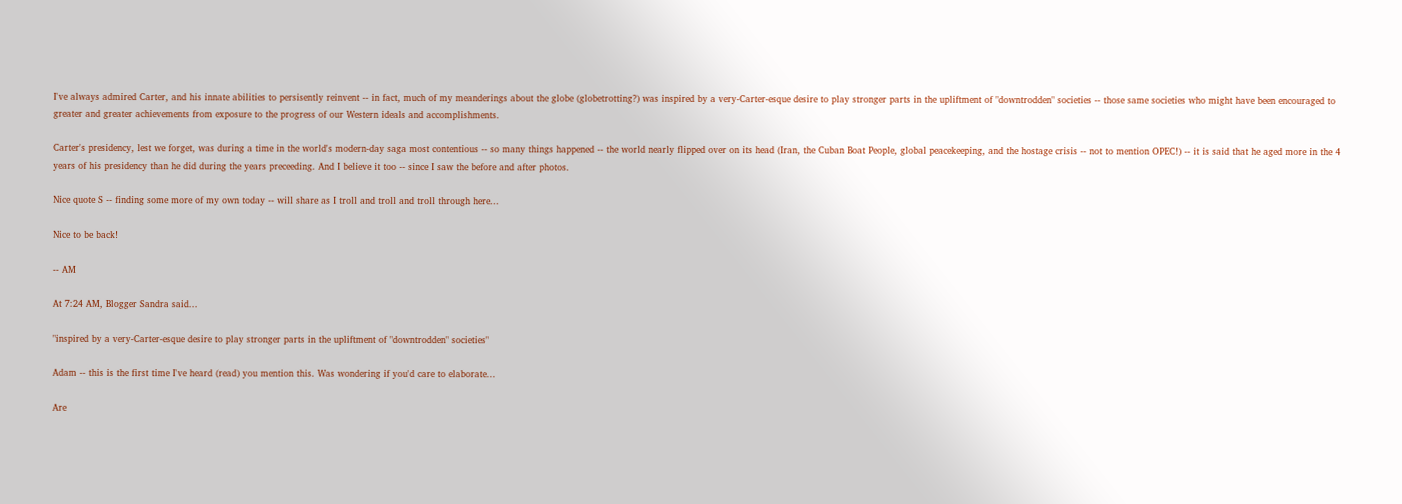I've always admired Carter, and his innate abilities to persisently reinvent -- in fact, much of my meanderings about the globe (globetrotting?) was inspired by a very-Carter-esque desire to play stronger parts in the upliftment of "downtrodden" societies -- those same societies who might have been encouraged to greater and greater achievements from exposure to the progress of our Western ideals and accomplishments.

Carter's presidency, lest we forget, was during a time in the world's modern-day saga most contentious -- so many things happened -- the world nearly flipped over on its head (Iran, the Cuban Boat People, global peacekeeping, and the hostage crisis -- not to mention OPEC!) -- it is said that he aged more in the 4 years of his presidency than he did during the years preceeding. And I believe it too -- since I saw the before and after photos.

Nice quote S -- finding some more of my own today -- will share as I troll and troll and troll through here...

Nice to be back!

-- AM

At 7:24 AM, Blogger Sandra said...

"inspired by a very-Carter-esque desire to play stronger parts in the upliftment of "downtrodden" societies"

Adam -- this is the first time I've heard (read) you mention this. Was wondering if you'd care to elaborate...

Are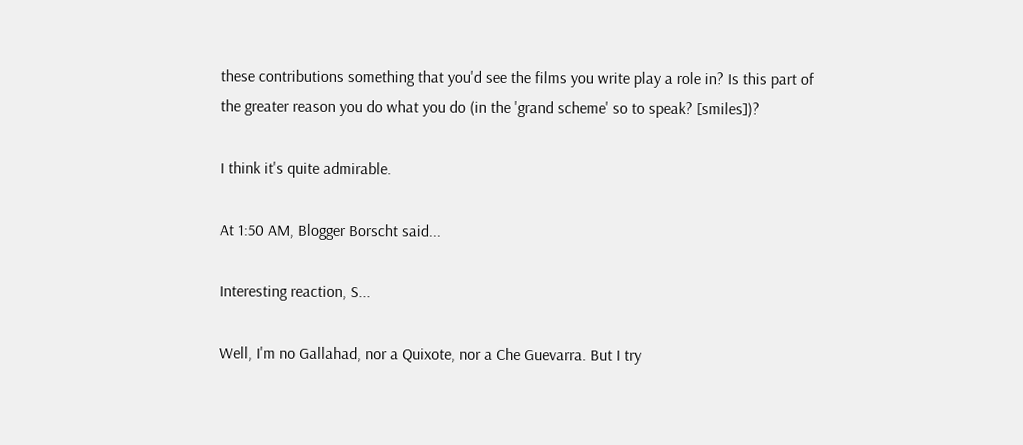these contributions something that you'd see the films you write play a role in? Is this part of the greater reason you do what you do (in the 'grand scheme' so to speak? [smiles])?

I think it's quite admirable.

At 1:50 AM, Blogger Borscht said...

Interesting reaction, S...

Well, I'm no Gallahad, nor a Quixote, nor a Che Guevarra. But I try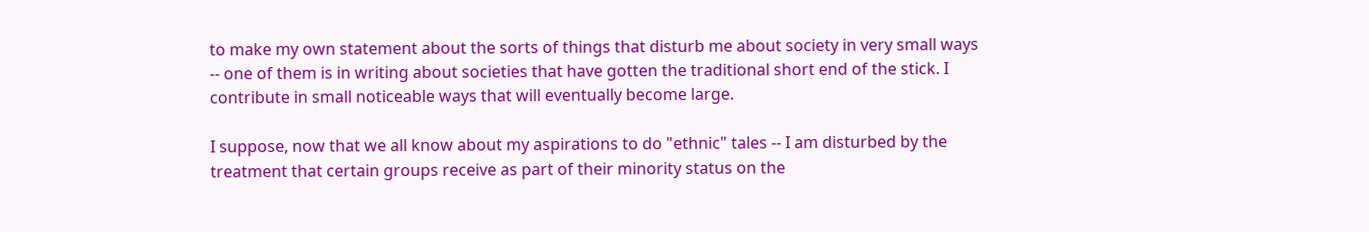to make my own statement about the sorts of things that disturb me about society in very small ways -- one of them is in writing about societies that have gotten the traditional short end of the stick. I contribute in small noticeable ways that will eventually become large.

I suppose, now that we all know about my aspirations to do "ethnic" tales -- I am disturbed by the treatment that certain groups receive as part of their minority status on the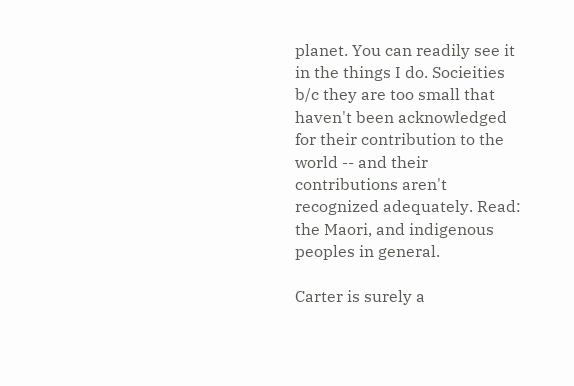planet. You can readily see it in the things I do. Socieities b/c they are too small that haven't been acknowledged for their contribution to the world -- and their contributions aren't recognized adequately. Read: the Maori, and indigenous peoples in general.

Carter is surely a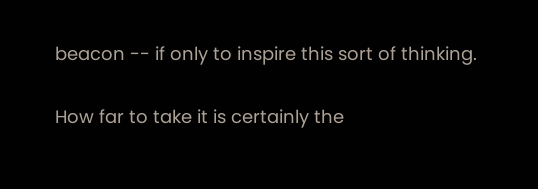beacon -- if only to inspire this sort of thinking.

How far to take it is certainly the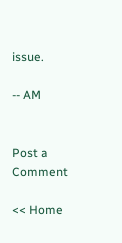issue.

-- AM


Post a Comment

<< Home